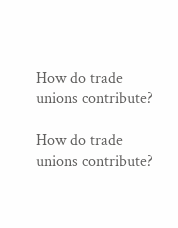How do trade unions contribute?

How do trade unions contribute?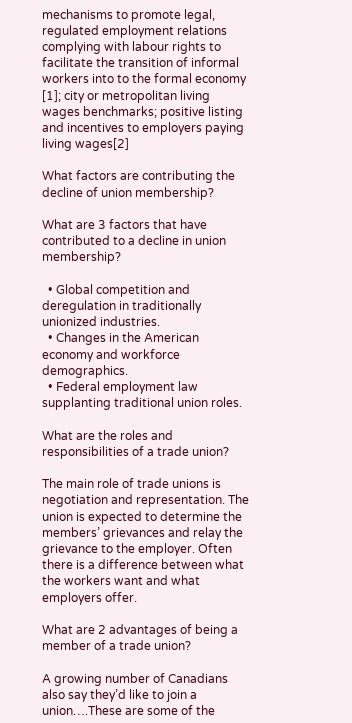mechanisms to promote legal, regulated employment relations complying with labour rights to facilitate the transition of informal workers into to the formal economy [1]; city or metropolitan living wages benchmarks; positive listing and incentives to employers paying living wages[2]

What factors are contributing the decline of union membership?

What are 3 factors that have contributed to a decline in union membership?

  • Global competition and deregulation in traditionally unionized industries.
  • Changes in the American economy and workforce demographics.
  • Federal employment law supplanting traditional union roles.

What are the roles and responsibilities of a trade union?

The main role of trade unions is negotiation and representation. The union is expected to determine the members’ grievances and relay the grievance to the employer. Often there is a difference between what the workers want and what employers offer.

What are 2 advantages of being a member of a trade union?

A growing number of Canadians also say they’d like to join a union….These are some of the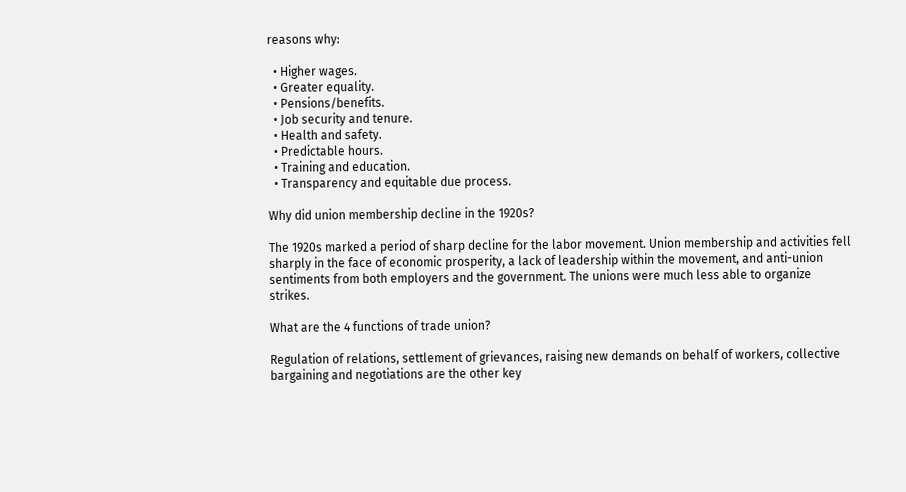reasons why:

  • Higher wages.
  • Greater equality.
  • Pensions/benefits.
  • Job security and tenure.
  • Health and safety.
  • Predictable hours.
  • Training and education.
  • Transparency and equitable due process.

Why did union membership decline in the 1920s?

The 1920s marked a period of sharp decline for the labor movement. Union membership and activities fell sharply in the face of economic prosperity, a lack of leadership within the movement, and anti-union sentiments from both employers and the government. The unions were much less able to organize strikes.

What are the 4 functions of trade union?

Regulation of relations, settlement of grievances, raising new demands on behalf of workers, collective bargaining and negotiations are the other key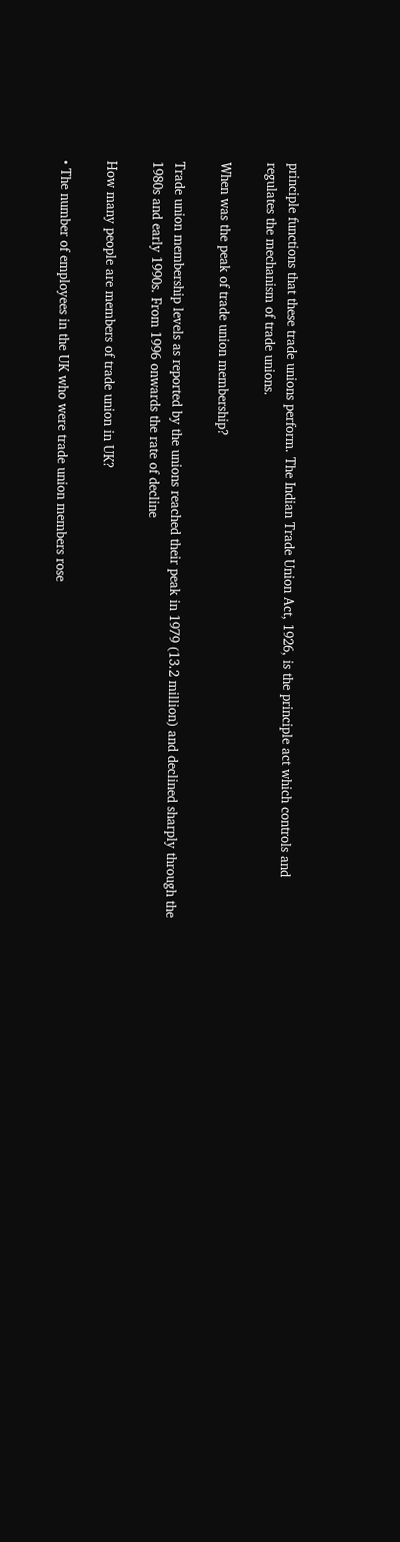principle functions that these trade unions perform. The Indian Trade Union Act, 1926, is the principle act which controls and regulates the mechanism of trade unions.

When was the peak of trade union membership?

Trade union membership levels as reported by the unions reached their peak in 1979 (13.2 million) and declined sharply through the 1980s and early 1990s. From 1996 onwards the rate of decline

How many people are members of trade union in UK?

• The number of employees in the UK who were trade union members rose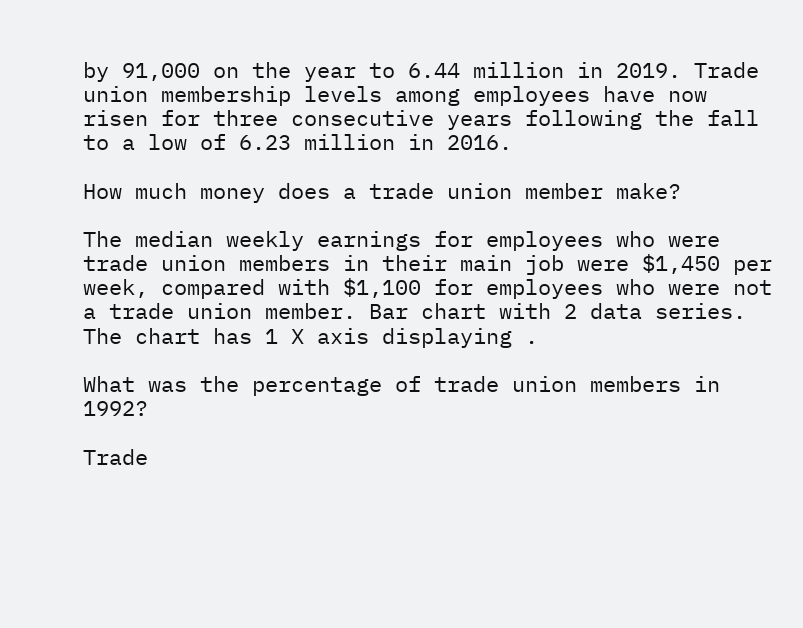by 91,000 on the year to 6.44 million in 2019. Trade union membership levels among employees have now risen for three consecutive years following the fall to a low of 6.23 million in 2016.

How much money does a trade union member make?

The median weekly earnings for employees who were trade union members in their main job were $1,450 per week, compared with $1,100 for employees who were not a trade union member. Bar chart with 2 data series. The chart has 1 X axis displaying .

What was the percentage of trade union members in 1992?

Trade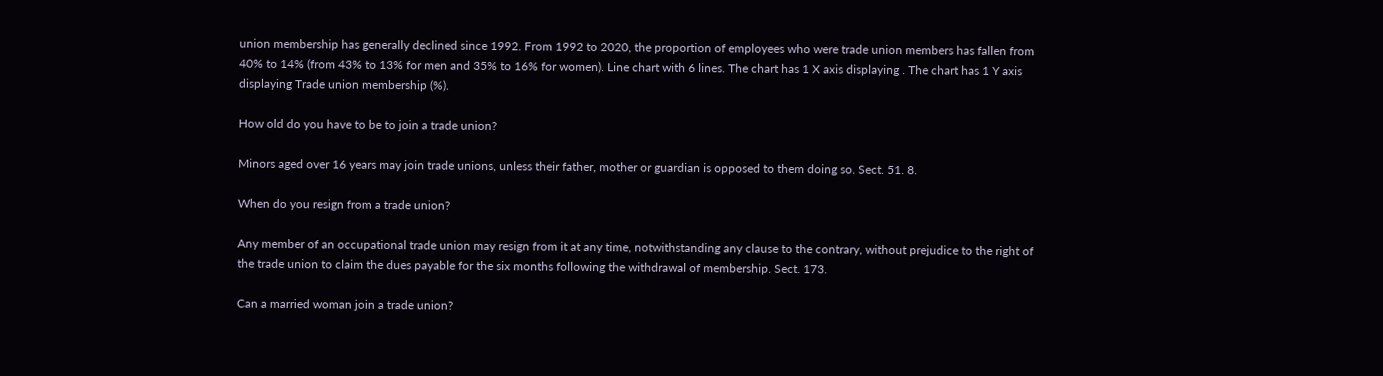union membership has generally declined since 1992. From 1992 to 2020, the proportion of employees who were trade union members has fallen from 40% to 14% (from 43% to 13% for men and 35% to 16% for women). Line chart with 6 lines. The chart has 1 X axis displaying . The chart has 1 Y axis displaying Trade union membership (%).

How old do you have to be to join a trade union?

Minors aged over 16 years may join trade unions, unless their father, mother or guardian is opposed to them doing so. Sect. 51. 8.

When do you resign from a trade union?

Any member of an occupational trade union may resign from it at any time, notwithstanding any clause to the contrary, without prejudice to the right of the trade union to claim the dues payable for the six months following the withdrawal of membership. Sect. 173.

Can a married woman join a trade union?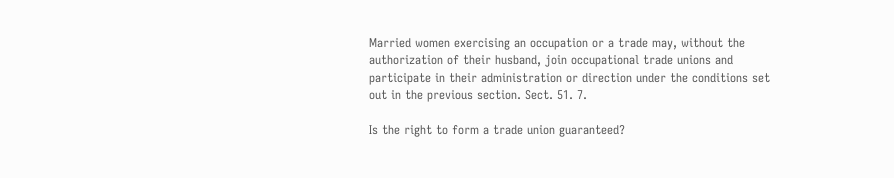Married women exercising an occupation or a trade may, without the authorization of their husband, join occupational trade unions and participate in their administration or direction under the conditions set out in the previous section. Sect. 51. 7.

Is the right to form a trade union guaranteed?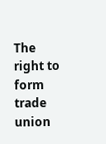The right to form trade union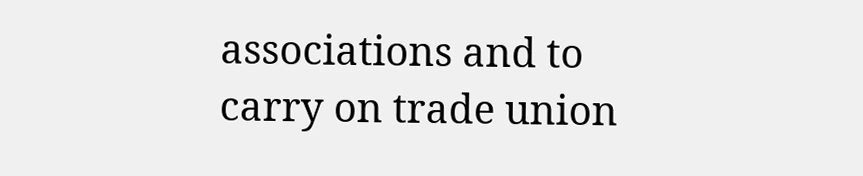associations and to carry on trade union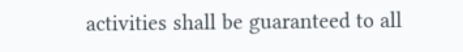activities shall be guaranteed to all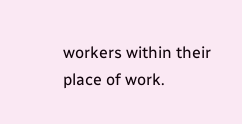workers within their place of work.